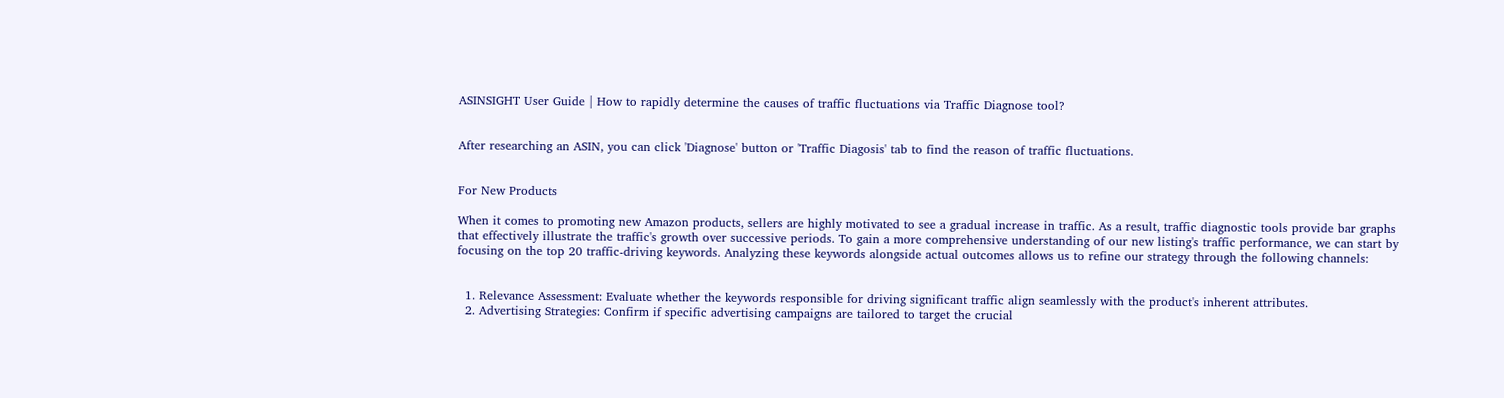ASINSIGHT User Guide | How to rapidly determine the causes of traffic fluctuations via Traffic Diagnose tool?


After researching an ASIN, you can click 'Diagnose' button or 'Traffic Diagosis' tab to find the reason of traffic fluctuations.


For New Products

When it comes to promoting new Amazon products, sellers are highly motivated to see a gradual increase in traffic. As a result, traffic diagnostic tools provide bar graphs that effectively illustrate the traffic's growth over successive periods. To gain a more comprehensive understanding of our new listing's traffic performance, we can start by focusing on the top 20 traffic-driving keywords. Analyzing these keywords alongside actual outcomes allows us to refine our strategy through the following channels:


  1. Relevance Assessment: Evaluate whether the keywords responsible for driving significant traffic align seamlessly with the product's inherent attributes.
  2. Advertising Strategies: Confirm if specific advertising campaigns are tailored to target the crucial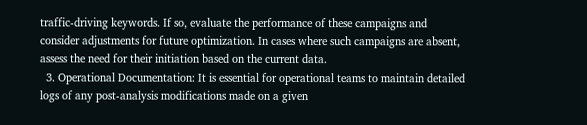traffic-driving keywords. If so, evaluate the performance of these campaigns and consider adjustments for future optimization. In cases where such campaigns are absent, assess the need for their initiation based on the current data.
  3. Operational Documentation: It is essential for operational teams to maintain detailed logs of any post-analysis modifications made on a given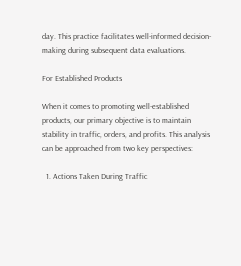day. This practice facilitates well-informed decision-making during subsequent data evaluations.

For Established Products

When it comes to promoting well-established products, our primary objective is to maintain stability in traffic, orders, and profits. This analysis can be approached from two key perspectives:

  1. Actions Taken During Traffic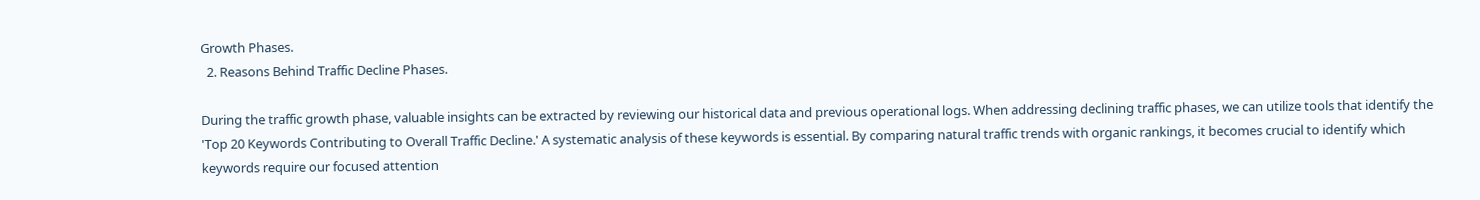Growth Phases.
  2. Reasons Behind Traffic Decline Phases.

During the traffic growth phase, valuable insights can be extracted by reviewing our historical data and previous operational logs. When addressing declining traffic phases, we can utilize tools that identify the 'Top 20 Keywords Contributing to Overall Traffic Decline.' A systematic analysis of these keywords is essential. By comparing natural traffic trends with organic rankings, it becomes crucial to identify which keywords require our focused attention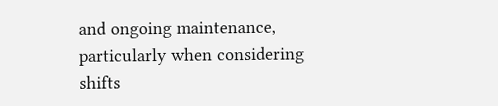and ongoing maintenance, particularly when considering shifts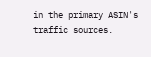in the primary ASIN's traffic sources.